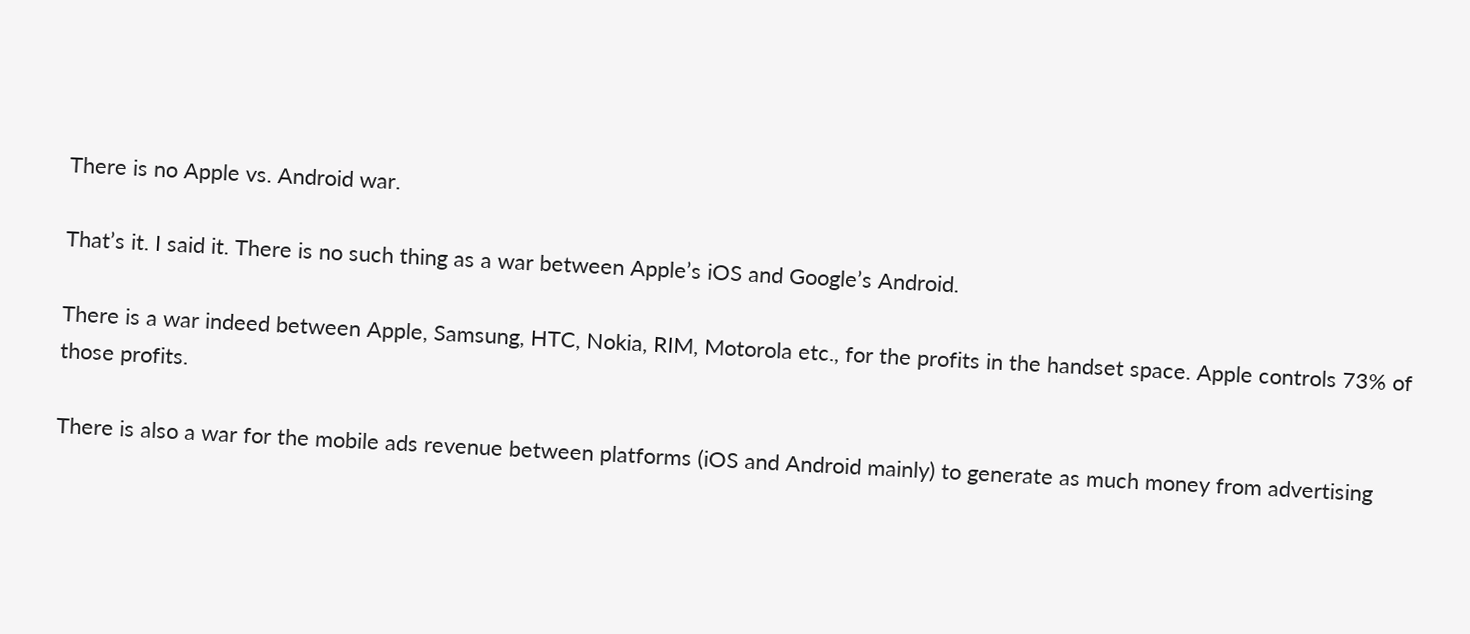There is no Apple vs. Android war.

That’s it. I said it. There is no such thing as a war between Apple’s iOS and Google’s Android.

There is a war indeed between Apple, Samsung, HTC, Nokia, RIM, Motorola etc., for the profits in the handset space. Apple controls 73% of those profits.

There is also a war for the mobile ads revenue between platforms (iOS and Android mainly) to generate as much money from advertising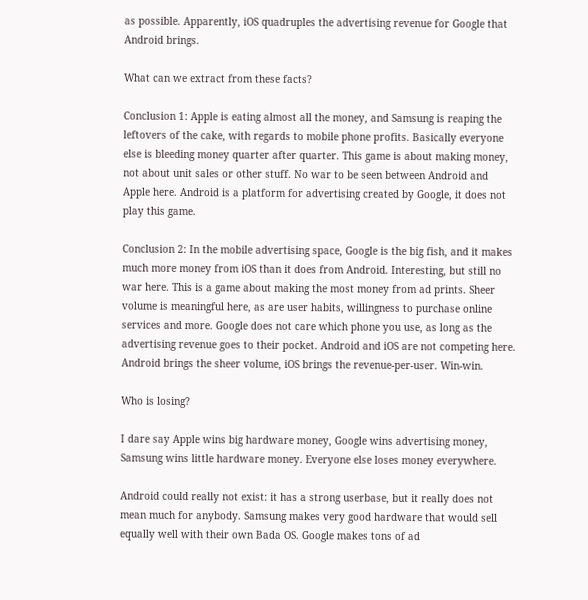as possible. Apparently, iOS quadruples the advertising revenue for Google that Android brings.

What can we extract from these facts?

Conclusion 1: Apple is eating almost all the money, and Samsung is reaping the leftovers of the cake, with regards to mobile phone profits. Basically everyone else is bleeding money quarter after quarter. This game is about making money, not about unit sales or other stuff. No war to be seen between Android and Apple here. Android is a platform for advertising created by Google, it does not play this game.

Conclusion 2: In the mobile advertising space, Google is the big fish, and it makes much more money from iOS than it does from Android. Interesting, but still no war here. This is a game about making the most money from ad prints. Sheer volume is meaningful here, as are user habits, willingness to purchase online services and more. Google does not care which phone you use, as long as the advertising revenue goes to their pocket. Android and iOS are not competing here. Android brings the sheer volume, iOS brings the revenue-per-user. Win-win.

Who is losing?

I dare say Apple wins big hardware money, Google wins advertising money, Samsung wins little hardware money. Everyone else loses money everywhere.

Android could really not exist: it has a strong userbase, but it really does not mean much for anybody. Samsung makes very good hardware that would sell equally well with their own Bada OS. Google makes tons of ad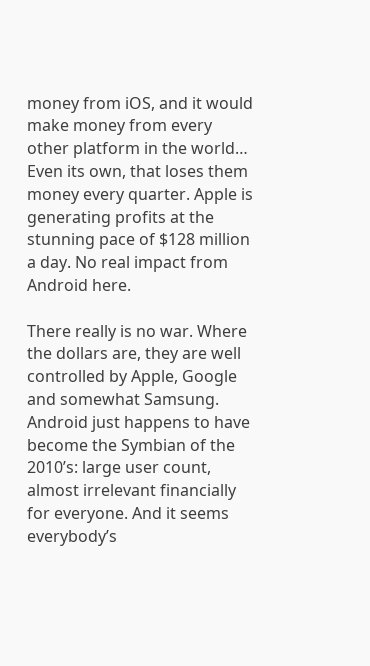money from iOS, and it would make money from every other platform in the world… Even its own, that loses them money every quarter. Apple is generating profits at the stunning pace of $128 million a day. No real impact from Android here.

There really is no war. Where the dollars are, they are well controlled by Apple, Google and somewhat Samsung. Android just happens to have become the Symbian of the 2010’s: large user count, almost irrelevant financially for everyone. And it seems everybody’s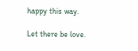happy this way.

Let there be love.